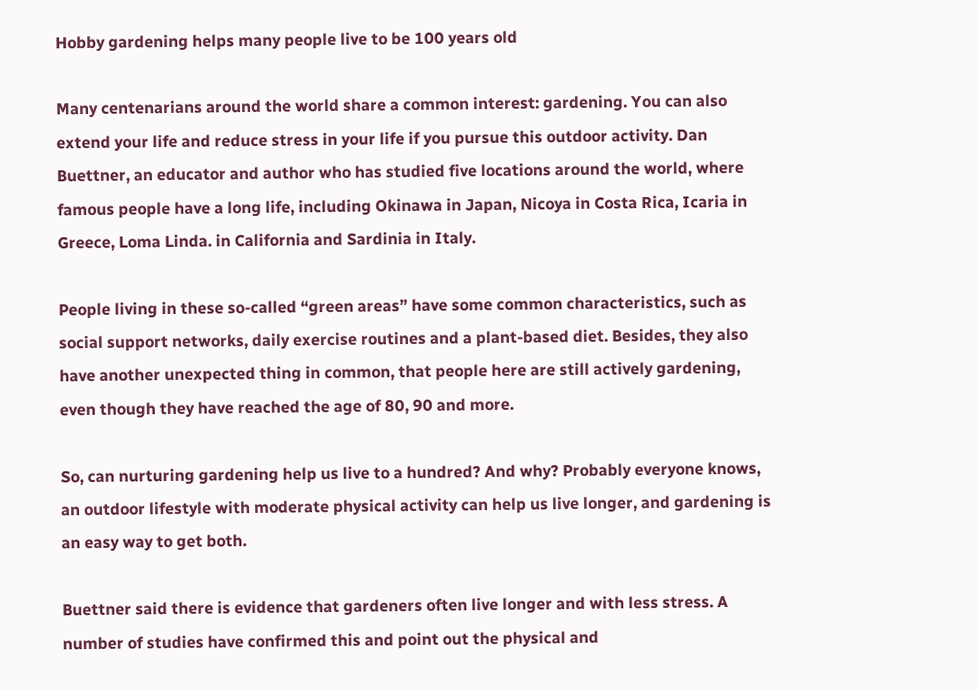Hobby gardening helps many people live to be 100 years old

Many centenarians around the world share a common interest: gardening. You can also extend your life and reduce stress in your life if you pursue this outdoor activity. Dan Buettner, an educator and author who has studied five locations around the world, where famous people have a long life, including Okinawa in Japan, Nicoya in Costa Rica, Icaria in Greece, Loma Linda. in California and Sardinia in Italy.

People living in these so-called “green areas” have some common characteristics, such as social support networks, daily exercise routines and a plant-based diet. Besides, they also have another unexpected thing in common, that people here are still actively gardening, even though they have reached the age of 80, 90 and more.

So, can nurturing gardening help us live to a hundred? And why? Probably everyone knows, an outdoor lifestyle with moderate physical activity can help us live longer, and gardening is an easy way to get both.

Buettner said there is evidence that gardeners often live longer and with less stress. A number of studies have confirmed this and point out the physical and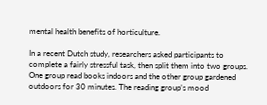mental health benefits of horticulture.

In a recent Dutch study, researchers asked participants to complete a fairly stressful task, then split them into two groups. One group read books indoors and the other group gardened outdoors for 30 minutes. The reading group’s mood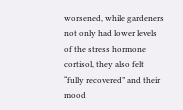worsened, while gardeners not only had lower levels of the stress hormone cortisol, they also felt “fully recovered” and their mood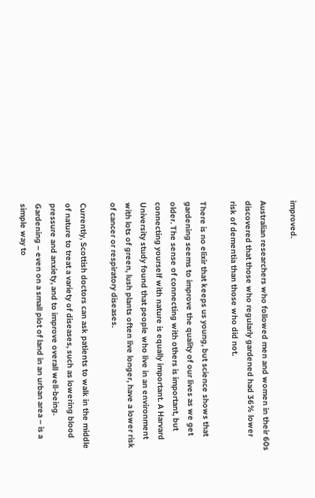improved.

Australian researchers who followed men and women in their 60s discovered that those who regularly gardened had 36% lower risk of dementia than those who did not.

There is no elixir that keeps us young, but science shows that gardening seems to improve the quality of our lives as we get older. The sense of connecting with others is important, but connecting yourself with nature is equally important. A Harvard University study found that people who live in an environment with lots of green, lush plants often live longer, have a lower risk of cancer or respiratory diseases.

Currently, Scottish doctors can ask patients to walk in the middle of nature to treat a variety of diseases, such as lowering blood pressure and anxiety, and to improve overall well-being. Gardening – even on a small plot of land in an urban area – is a simple way to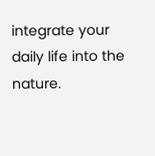integrate your daily life into the nature.